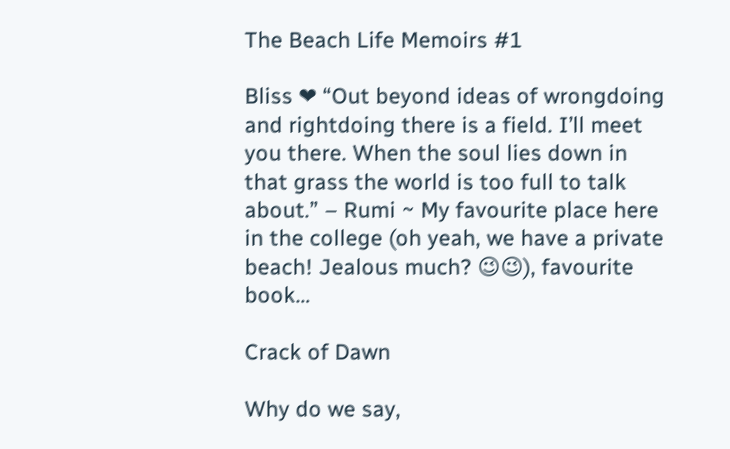The Beach Life Memoirs #1

Bliss ❤ “Out beyond ideas of wrongdoing and rightdoing there is a field. I’ll meet you there. When the soul lies down in that grass the world is too full to talk about.” – Rumi ~ My favourite place here in the college (oh yeah, we have a private beach! Jealous much? 😉😉), favourite book…

Crack of Dawn

Why do we say,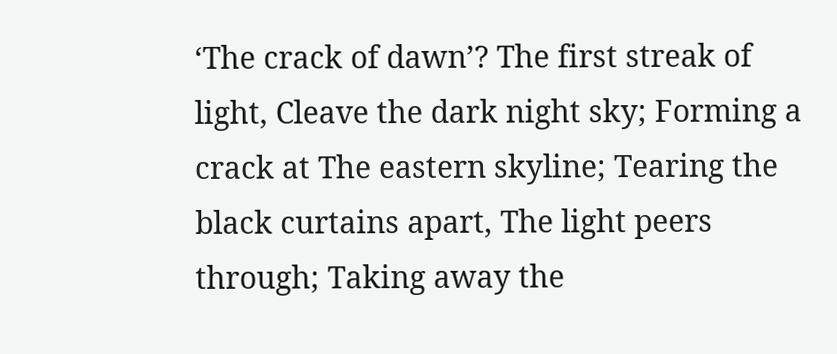‘The crack of dawn’? The first streak of light, Cleave the dark night sky; Forming a crack at The eastern skyline; Tearing the black curtains apart, The light peers through; Taking away the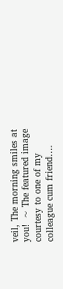veil, The morning smiles at you!  ~ The featured image courtesy to one of my colleague cum friend….